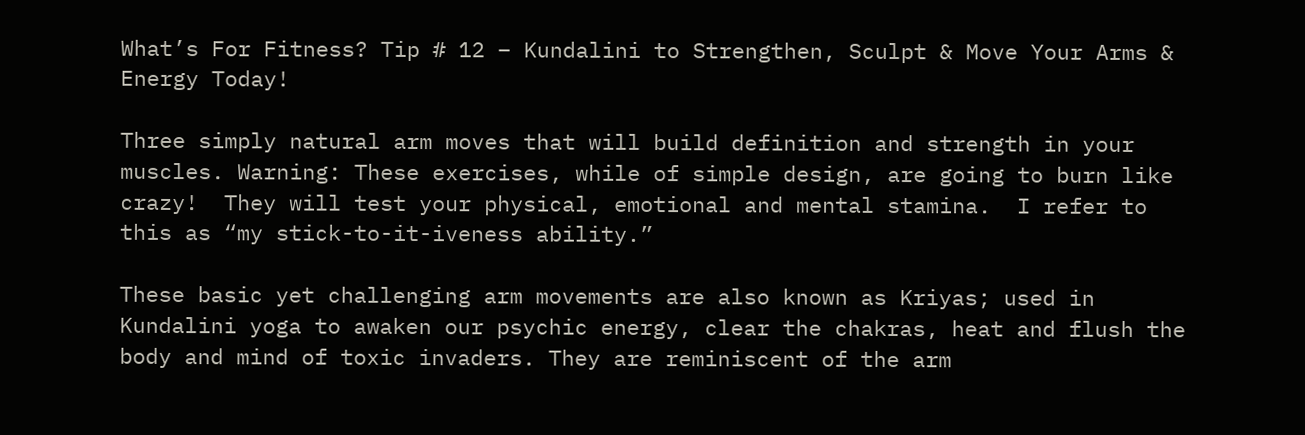What’s For Fitness? Tip # 12 – Kundalini to Strengthen, Sculpt & Move Your Arms & Energy Today!

Three simply natural arm moves that will build definition and strength in your muscles. Warning: These exercises, while of simple design, are going to burn like crazy!  They will test your physical, emotional and mental stamina.  I refer to this as “my stick-to-it-iveness ability.”

These basic yet challenging arm movements are also known as Kriyas; used in Kundalini yoga to awaken our psychic energy, clear the chakras, heat and flush the body and mind of toxic invaders. They are reminiscent of the arm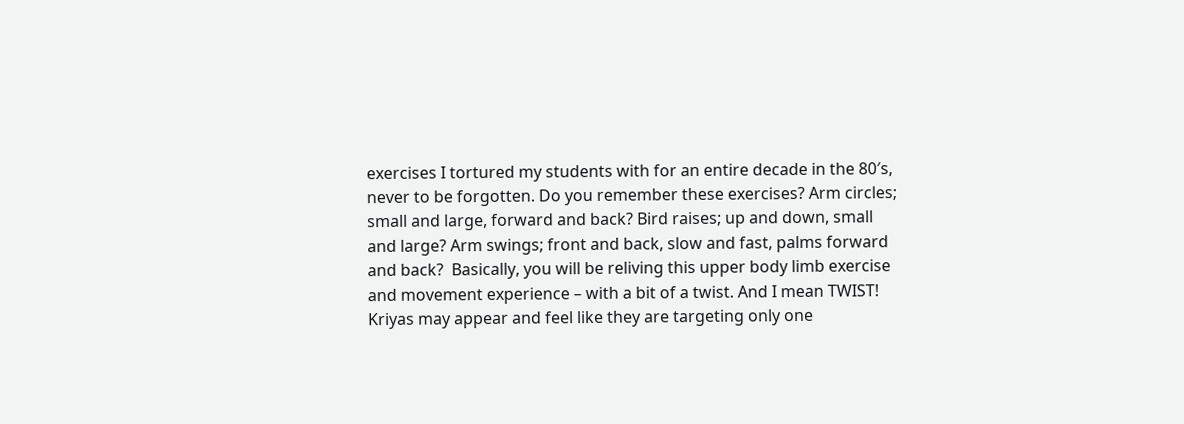exercises I tortured my students with for an entire decade in the 80′s, never to be forgotten. Do you remember these exercises? Arm circles; small and large, forward and back? Bird raises; up and down, small and large? Arm swings; front and back, slow and fast, palms forward and back?  Basically, you will be reliving this upper body limb exercise and movement experience – with a bit of a twist. And I mean TWIST! Kriyas may appear and feel like they are targeting only one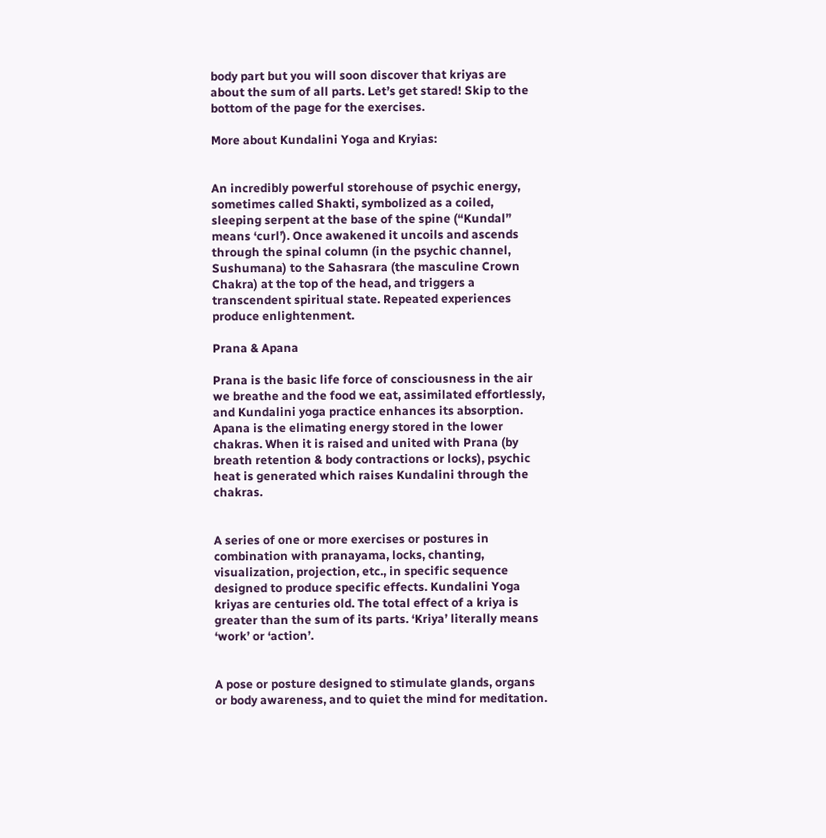body part but you will soon discover that kriyas are about the sum of all parts. Let’s get stared! Skip to the bottom of the page for the exercises.

More about Kundalini Yoga and Kryias:


An incredibly powerful storehouse of psychic energy, sometimes called Shakti, symbolized as a coiled, sleeping serpent at the base of the spine (“Kundal” means ‘curl’). Once awakened it uncoils and ascends through the spinal column (in the psychic channel, Sushumana) to the Sahasrara (the masculine Crown Chakra) at the top of the head, and triggers a transcendent spiritual state. Repeated experiences produce enlightenment.

Prana & Apana

Prana is the basic life force of consciousness in the air we breathe and the food we eat, assimilated effortlessly, and Kundalini yoga practice enhances its absorption. Apana is the elimating energy stored in the lower chakras. When it is raised and united with Prana (by breath retention & body contractions or locks), psychic heat is generated which raises Kundalini through the chakras.


A series of one or more exercises or postures in combination with pranayama, locks, chanting, visualization, projection, etc., in specific sequence designed to produce specific effects. Kundalini Yoga kriyas are centuries old. The total effect of a kriya is greater than the sum of its parts. ‘Kriya’ literally means ‘work’ or ‘action’.


A pose or posture designed to stimulate glands, organs or body awareness, and to quiet the mind for meditation.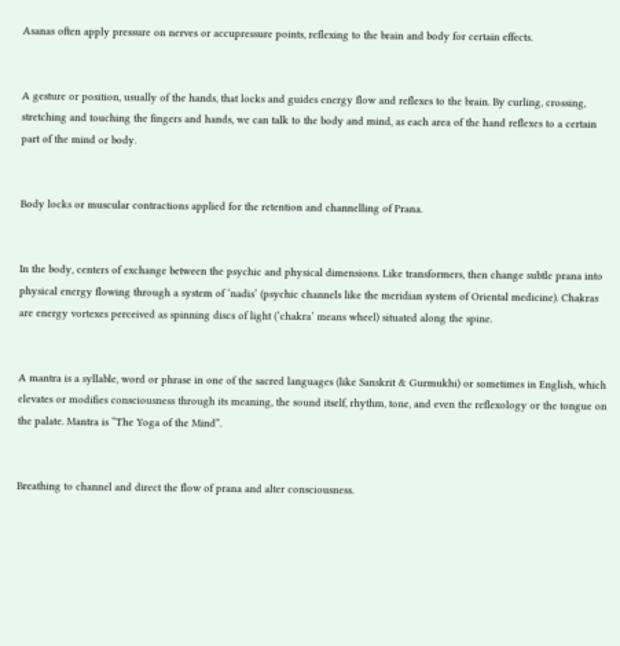Asanas often apply pressure on nerves or accupressure points, reflexing to the brain and body for certain effects.


A gesture or position, usually of the hands, that locks and guides energy flow and reflexes to the brain. By curling, crossing, stretching and touching the fingers and hands, we can talk to the body and mind, as each area of the hand reflexes to a certain part of the mind or body.


Body locks or muscular contractions applied for the retention and channelling of Prana.


In the body, centers of exchange between the psychic and physical dimensions. Like transformers, then change subtle prana into physical energy flowing through a system of ‘nadis’ (psychic channels like the meridian system of Oriental medicine). Chakras are energy vortexes perceived as spinning discs of light (‘chakra’ means wheel) situated along the spine.


A mantra is a syllable, word or phrase in one of the sacred languages (like Sanskrit & Gurmukhi) or sometimes in English, which elevates or modifies consciousness through its meaning, the sound itself, rhythm, tone, and even the reflexology or the tongue on the palate. Mantra is “The Yoga of the Mind”.


Breathing to channel and direct the flow of prana and alter consciousness.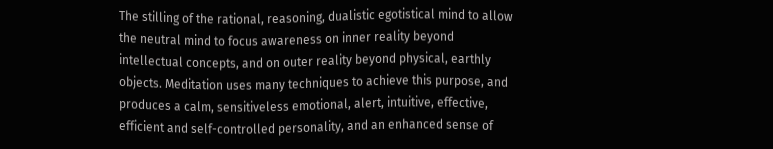The stilling of the rational, reasoning, dualistic egotistical mind to allow the neutral mind to focus awareness on inner reality beyond intellectual concepts, and on outer reality beyond physical, earthly objects. Meditation uses many techniques to achieve this purpose, and produces a calm, sensitiveless emotional, alert, intuitive, effective, efficient and self-controlled personality, and an enhanced sense of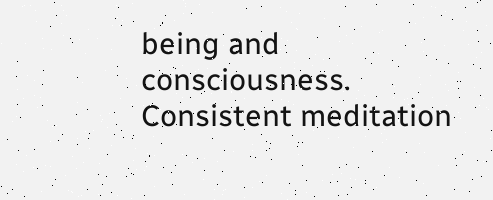being and consciousness. Consistent meditation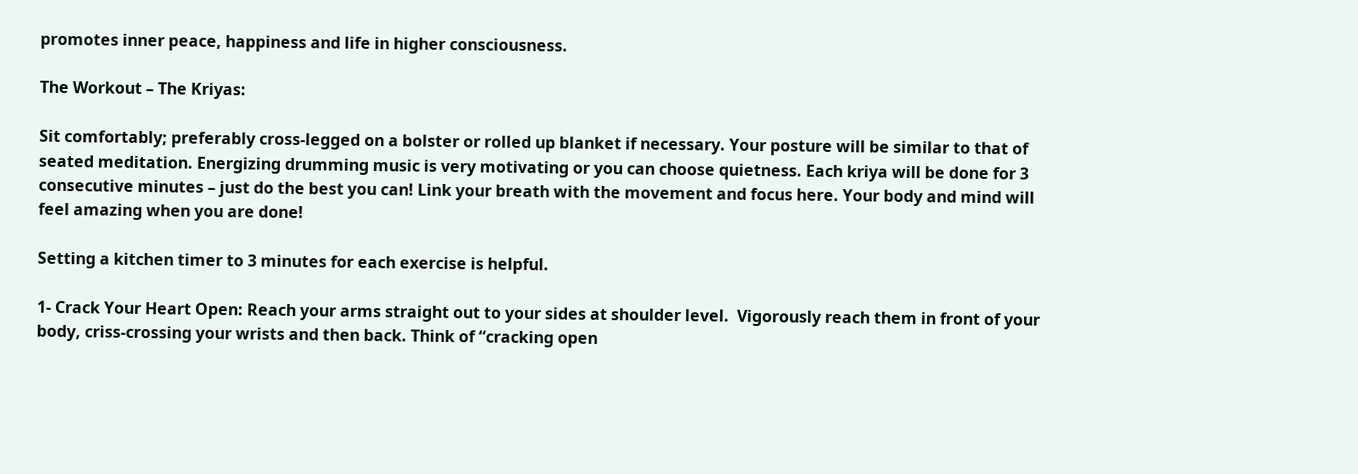promotes inner peace, happiness and life in higher consciousness.

The Workout – The Kriyas:

Sit comfortably; preferably cross-legged on a bolster or rolled up blanket if necessary. Your posture will be similar to that of seated meditation. Energizing drumming music is very motivating or you can choose quietness. Each kriya will be done for 3 consecutive minutes – just do the best you can! Link your breath with the movement and focus here. Your body and mind will feel amazing when you are done!

Setting a kitchen timer to 3 minutes for each exercise is helpful.

1- Crack Your Heart Open: Reach your arms straight out to your sides at shoulder level.  Vigorously reach them in front of your body, criss-crossing your wrists and then back. Think of “cracking open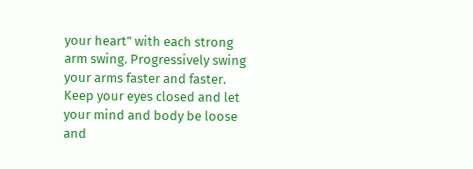your heart” with each strong arm swing. Progressively swing your arms faster and faster. Keep your eyes closed and let your mind and body be loose and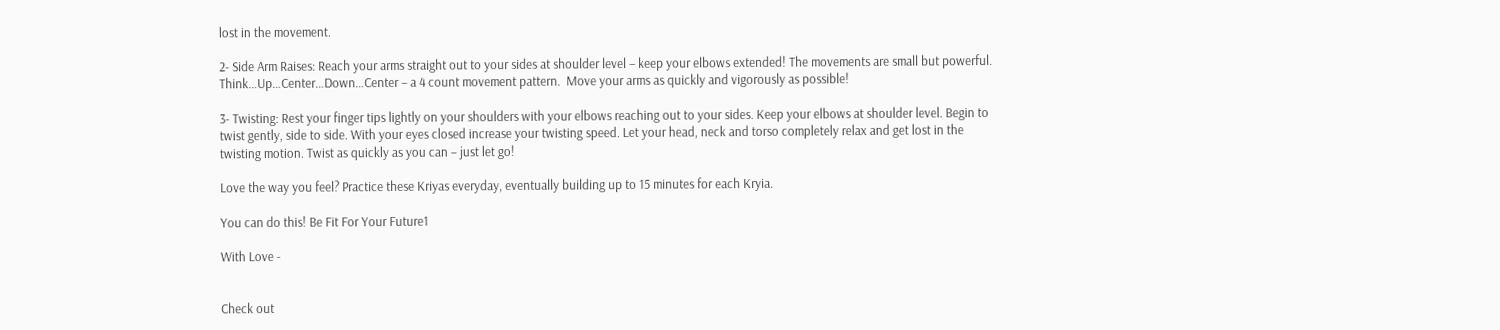lost in the movement.

2- Side Arm Raises: Reach your arms straight out to your sides at shoulder level – keep your elbows extended! The movements are small but powerful. Think…Up…Center…Down…Center – a 4 count movement pattern.  Move your arms as quickly and vigorously as possible!

3- Twisting: Rest your finger tips lightly on your shoulders with your elbows reaching out to your sides. Keep your elbows at shoulder level. Begin to twist gently, side to side. With your eyes closed increase your twisting speed. Let your head, neck and torso completely relax and get lost in the twisting motion. Twist as quickly as you can – just let go!

Love the way you feel? Practice these Kriyas everyday, eventually building up to 15 minutes for each Kryia.

You can do this! Be Fit For Your Future1

With Love -


Check out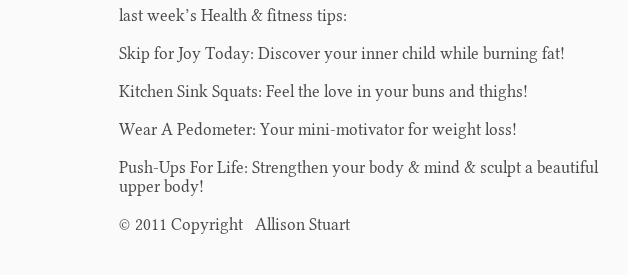last week’s Health & fitness tips:

Skip for Joy Today: Discover your inner child while burning fat!

Kitchen Sink Squats: Feel the love in your buns and thighs!

Wear A Pedometer: Your mini-motivator for weight loss!

Push-Ups For Life: Strengthen your body & mind & sculpt a beautiful upper body!

© 2011 Copyright   Allison Stuart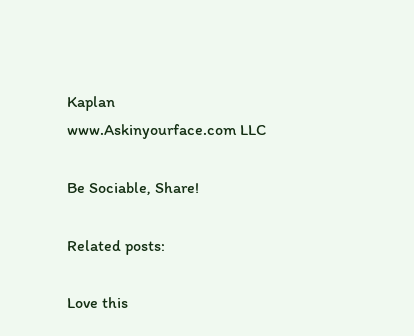Kaplan  www.Askinyourface.com LLC

Be Sociable, Share!

Related posts:

Love this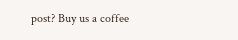post? Buy us a coffee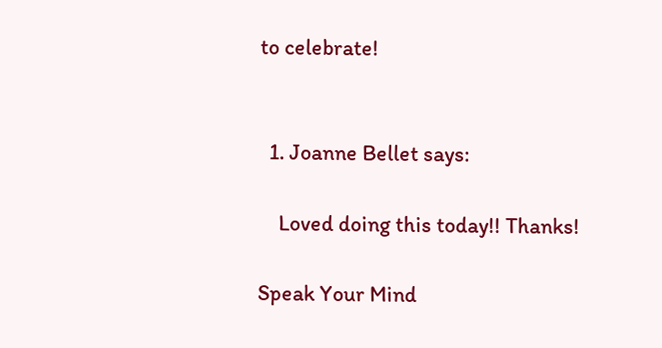to celebrate!


  1. Joanne Bellet says:

    Loved doing this today!! Thanks!

Speak Your Mind